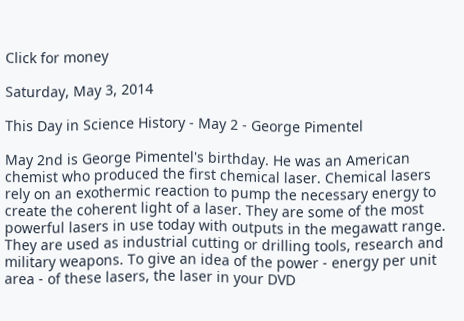Click for money

Saturday, May 3, 2014

This Day in Science History - May 2 - George Pimentel

May 2nd is George Pimentel's birthday. He was an American chemist who produced the first chemical laser. Chemical lasers rely on an exothermic reaction to pump the necessary energy to create the coherent light of a laser. They are some of the most powerful lasers in use today with outputs in the megawatt range. They are used as industrial cutting or drilling tools, research and military weapons. To give an idea of the power - energy per unit area - of these lasers, the laser in your DVD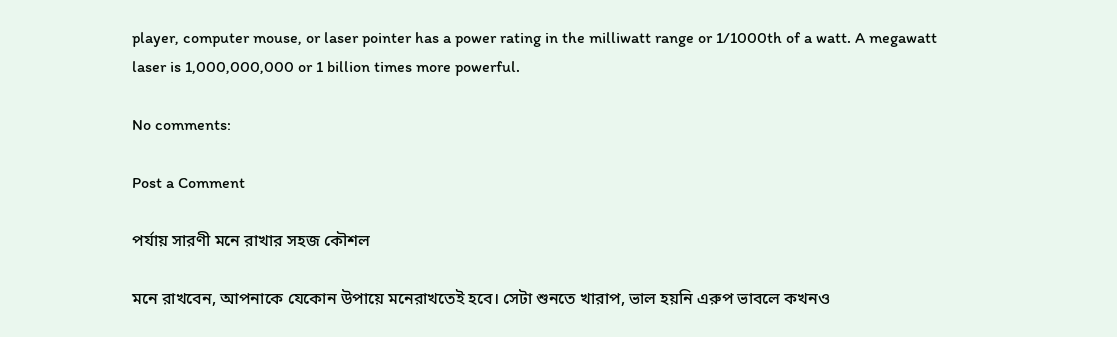player, computer mouse, or laser pointer has a power rating in the milliwatt range or 1/1000th of a watt. A megawatt laser is 1,000,000,000 or 1 billion times more powerful.

No comments:

Post a Comment

পর্যায় সারণী মনে রাখার সহজ কৌশল

মনে রাখবেন, আপনাকে যেকোন উপায়ে মনেরাখতেই হবে। সেটা শুনতে খারাপ, ভাল হয়নি এরুপ ভাবলে কখনও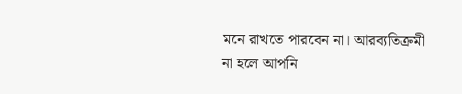মনে রাখতে পারবেন না। আরব্যতিক্রমী না হলে আপনি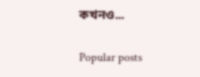কখনও...

Popular posts